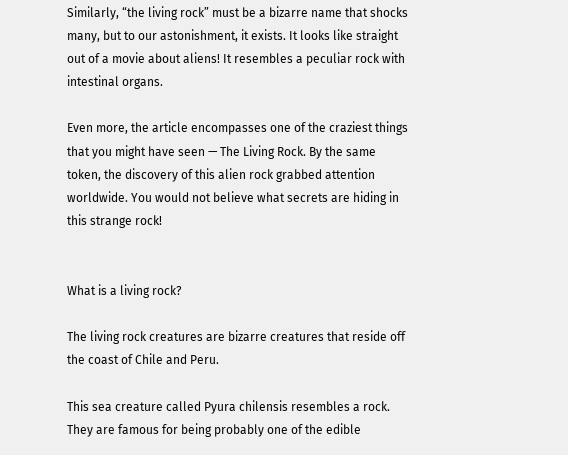Similarly, “the living rock” must be a bizarre name that shocks many, but to our astonishment, it exists. It looks like straight out of a movie about aliens! It resembles a peculiar rock with intestinal organs.

Even more, the article encompasses one of the craziest things that you might have seen — The Living Rock. By the same token, the discovery of this alien rock grabbed attention worldwide. You would not believe what secrets are hiding in this strange rock!


What is a living rock?

The living rock creatures are bizarre creatures that reside off the coast of Chile and Peru.

This sea creature called Pyura chilensis resembles a rock. They are famous for being probably one of the edible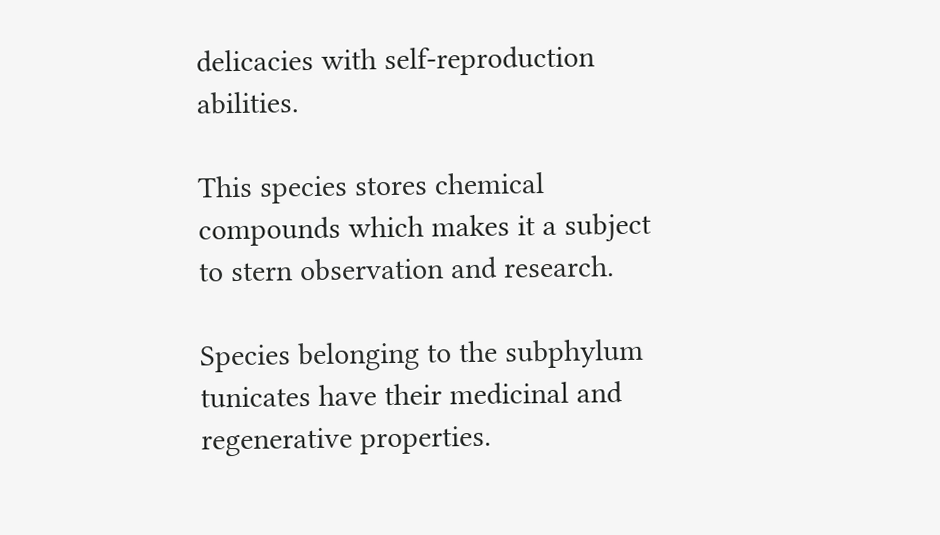delicacies with self-reproduction abilities.

This species stores chemical compounds which makes it a subject to stern observation and research.

Species belonging to the subphylum tunicates have their medicinal and regenerative properties.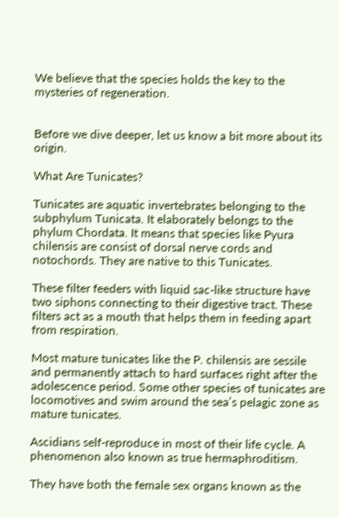We believe that the species holds the key to the mysteries of regeneration.


Before we dive deeper, let us know a bit more about its origin.

What Are Tunicates?

Tunicates are aquatic invertebrates belonging to the subphylum Tunicata. It elaborately belongs to the phylum Chordata. It means that species like Pyura chilensis are consist of dorsal nerve cords and notochords. They are native to this Tunicates.

These filter feeders with liquid sac-like structure have two siphons connecting to their digestive tract. These filters act as a mouth that helps them in feeding apart from respiration.

Most mature tunicates like the P. chilensis are sessile and permanently attach to hard surfaces right after the adolescence period. Some other species of tunicates are locomotives and swim around the sea’s pelagic zone as mature tunicates.

Ascidians self-reproduce in most of their life cycle. A phenomenon also known as true hermaphroditism.

They have both the female sex organs known as the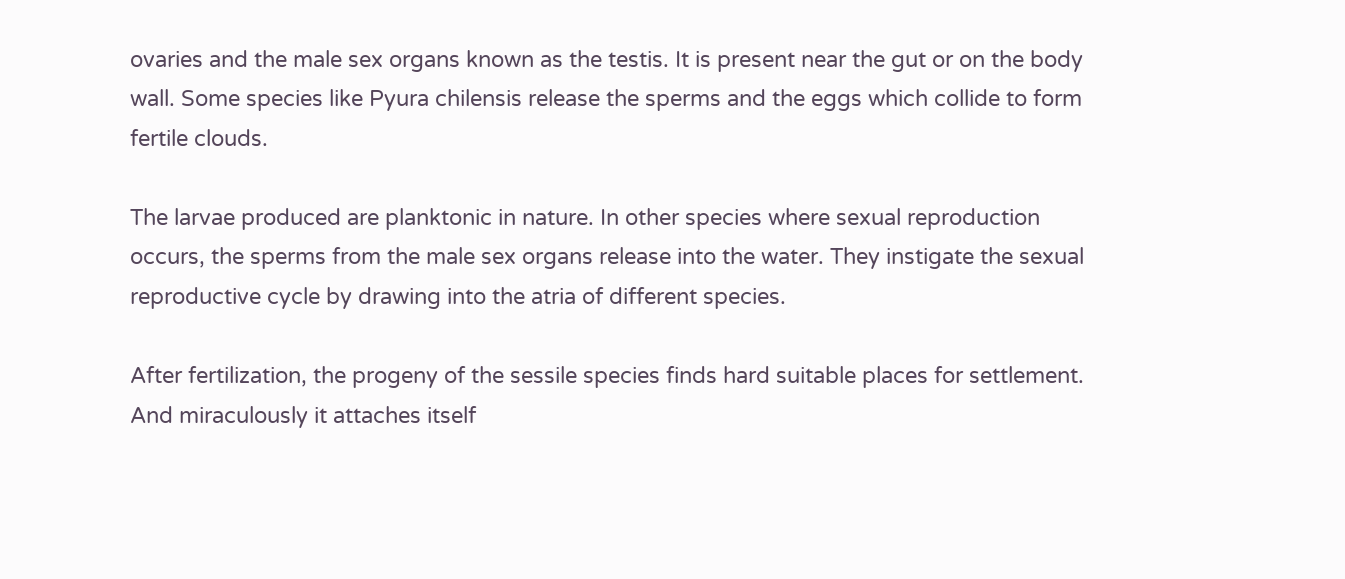ovaries and the male sex organs known as the testis. It is present near the gut or on the body wall. Some species like Pyura chilensis release the sperms and the eggs which collide to form fertile clouds.

The larvae produced are planktonic in nature. In other species where sexual reproduction occurs, the sperms from the male sex organs release into the water. They instigate the sexual reproductive cycle by drawing into the atria of different species.

After fertilization, the progeny of the sessile species finds hard suitable places for settlement. And miraculously it attaches itself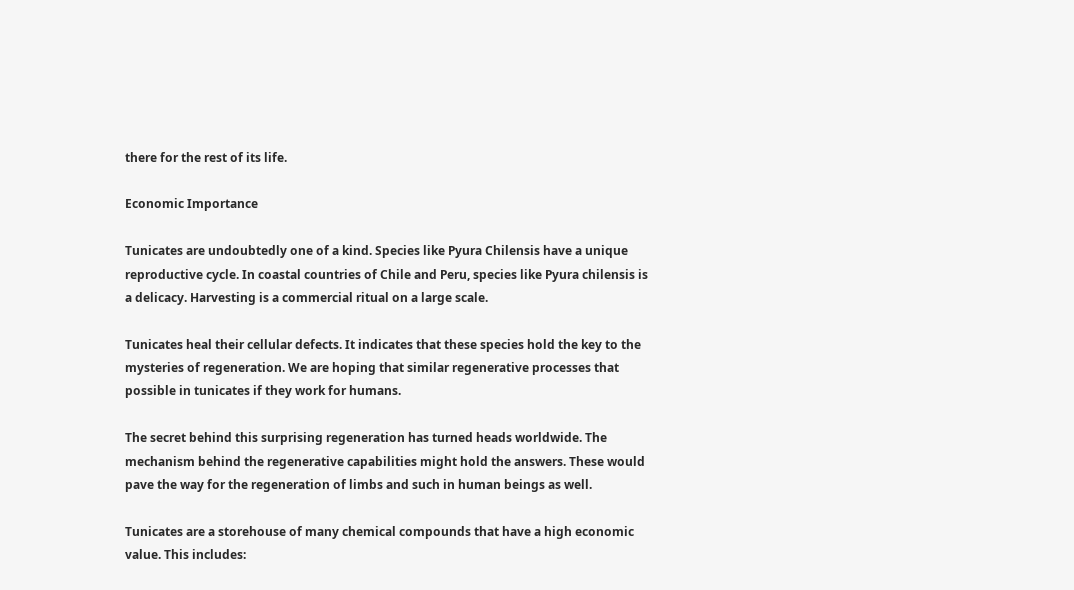there for the rest of its life.

Economic Importance

Tunicates are undoubtedly one of a kind. Species like Pyura Chilensis have a unique reproductive cycle. In coastal countries of Chile and Peru, species like Pyura chilensis is a delicacy. Harvesting is a commercial ritual on a large scale.

Tunicates heal their cellular defects. It indicates that these species hold the key to the mysteries of regeneration. We are hoping that similar regenerative processes that possible in tunicates if they work for humans.

The secret behind this surprising regeneration has turned heads worldwide. The mechanism behind the regenerative capabilities might hold the answers. These would pave the way for the regeneration of limbs and such in human beings as well.

Tunicates are a storehouse of many chemical compounds that have a high economic value. This includes: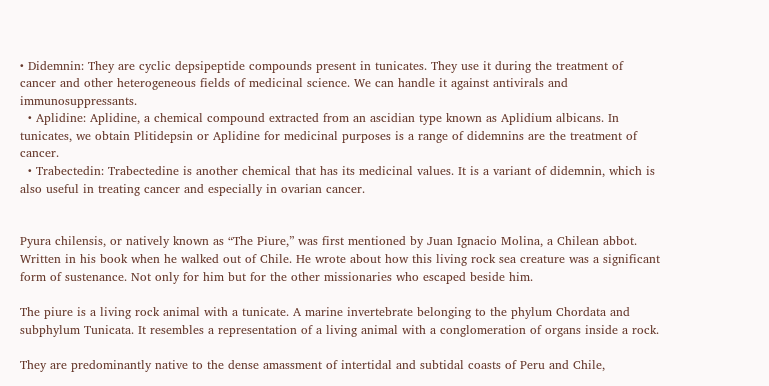• Didemnin: They are cyclic depsipeptide compounds present in tunicates. They use it during the treatment of cancer and other heterogeneous fields of medicinal science. We can handle it against antivirals and immunosuppressants.
  • Aplidine: Aplidine, a chemical compound extracted from an ascidian type known as Aplidium albicans. In tunicates, we obtain Plitidepsin or Aplidine for medicinal purposes is a range of didemnins are the treatment of cancer.
  • Trabectedin: Trabectedine is another chemical that has its medicinal values. It is a variant of didemnin, which is also useful in treating cancer and especially in ovarian cancer.


Pyura chilensis, or natively known as “The Piure,” was first mentioned by Juan Ignacio Molina, a Chilean abbot. Written in his book when he walked out of Chile. He wrote about how this living rock sea creature was a significant form of sustenance. Not only for him but for the other missionaries who escaped beside him.

The piure is a living rock animal with a tunicate. A marine invertebrate belonging to the phylum Chordata and subphylum Tunicata. It resembles a representation of a living animal with a conglomeration of organs inside a rock.

They are predominantly native to the dense amassment of intertidal and subtidal coasts of Peru and Chile,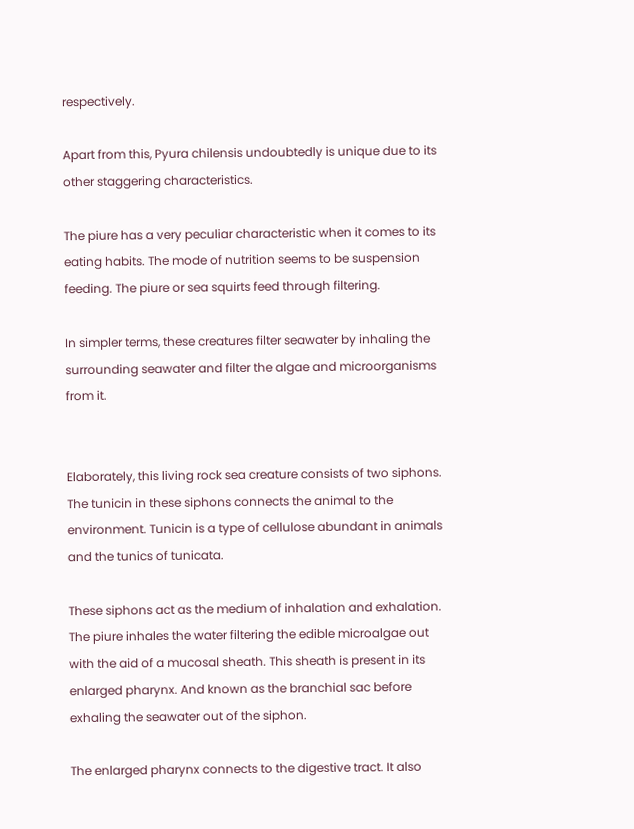respectively.

Apart from this, Pyura chilensis undoubtedly is unique due to its other staggering characteristics.

The piure has a very peculiar characteristic when it comes to its eating habits. The mode of nutrition seems to be suspension feeding. The piure or sea squirts feed through filtering.

In simpler terms, these creatures filter seawater by inhaling the surrounding seawater and filter the algae and microorganisms from it.


Elaborately, this living rock sea creature consists of two siphons. The tunicin in these siphons connects the animal to the environment. Tunicin is a type of cellulose abundant in animals and the tunics of tunicata.

These siphons act as the medium of inhalation and exhalation. The piure inhales the water filtering the edible microalgae out with the aid of a mucosal sheath. This sheath is present in its enlarged pharynx. And known as the branchial sac before exhaling the seawater out of the siphon.

The enlarged pharynx connects to the digestive tract. It also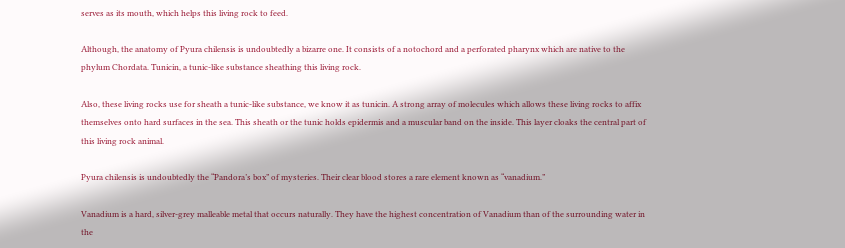serves as its mouth, which helps this living rock to feed.

Although, the anatomy of Pyura chilensis is undoubtedly a bizarre one. It consists of a notochord and a perforated pharynx which are native to the phylum Chordata. Tunicin, a tunic-like substance sheathing this living rock.

Also, these living rocks use for sheath a tunic-like substance, we know it as tunicin. A strong array of molecules which allows these living rocks to affix themselves onto hard surfaces in the sea. This sheath or the tunic holds epidermis and a muscular band on the inside. This layer cloaks the central part of this living rock animal.

Pyura chilensis is undoubtedly the “Pandora’s box” of mysteries. Their clear blood stores a rare element known as “vanadium.”

Vanadium is a hard, silver-grey malleable metal that occurs naturally. They have the highest concentration of Vanadium than of the surrounding water in the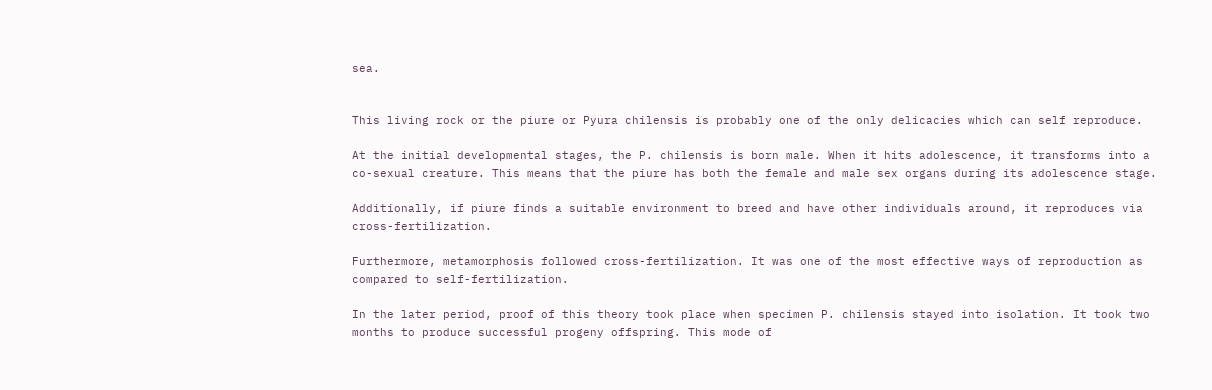sea.


This living rock or the piure or Pyura chilensis is probably one of the only delicacies which can self reproduce.

At the initial developmental stages, the P. chilensis is born male. When it hits adolescence, it transforms into a co-sexual creature. This means that the piure has both the female and male sex organs during its adolescence stage.

Additionally, if piure finds a suitable environment to breed and have other individuals around, it reproduces via cross-fertilization.

Furthermore, metamorphosis followed cross-fertilization. It was one of the most effective ways of reproduction as compared to self-fertilization.

In the later period, proof of this theory took place when specimen P. chilensis stayed into isolation. It took two months to produce successful progeny offspring. This mode of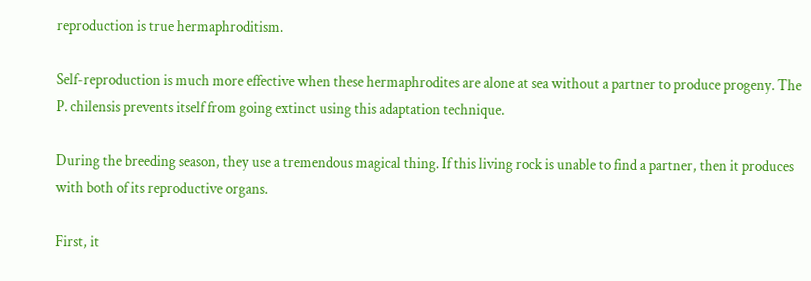reproduction is true hermaphroditism.

Self-reproduction is much more effective when these hermaphrodites are alone at sea without a partner to produce progeny. The P. chilensis prevents itself from going extinct using this adaptation technique.

During the breeding season, they use a tremendous magical thing. If this living rock is unable to find a partner, then it produces with both of its reproductive organs.

First, it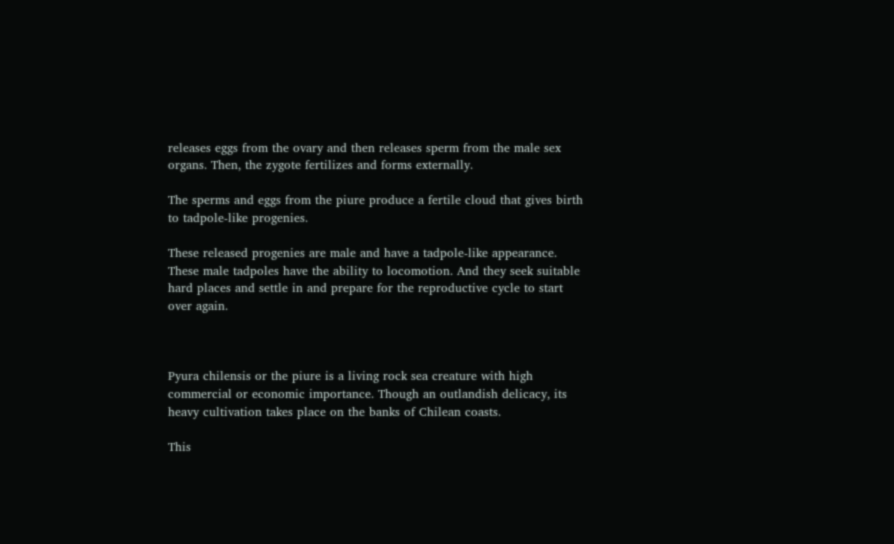releases eggs from the ovary and then releases sperm from the male sex organs. Then, the zygote fertilizes and forms externally.

The sperms and eggs from the piure produce a fertile cloud that gives birth to tadpole-like progenies.

These released progenies are male and have a tadpole-like appearance. These male tadpoles have the ability to locomotion. And they seek suitable hard places and settle in and prepare for the reproductive cycle to start over again.



Pyura chilensis or the piure is a living rock sea creature with high commercial or economic importance. Though an outlandish delicacy, its heavy cultivation takes place on the banks of Chilean coasts.

This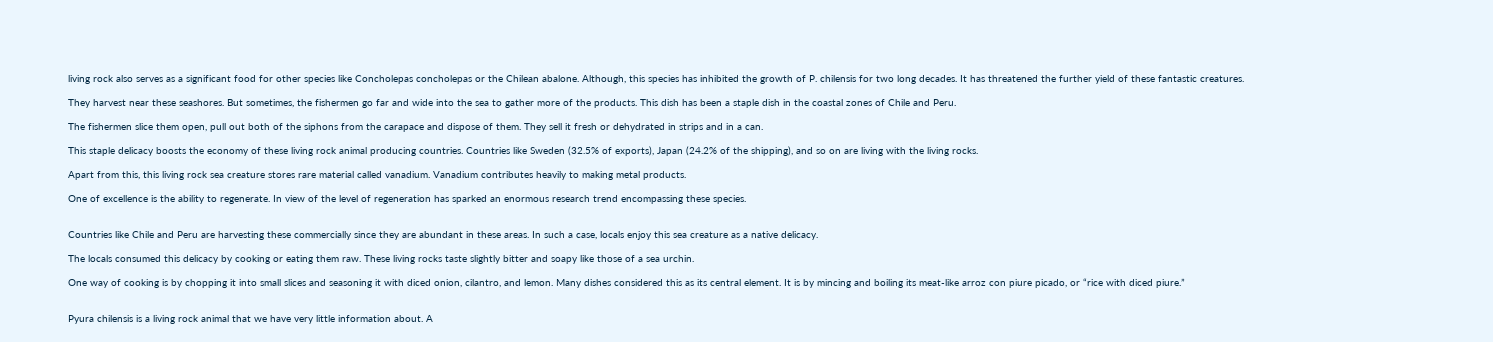living rock also serves as a significant food for other species like Concholepas concholepas or the Chilean abalone. Although, this species has inhibited the growth of P. chilensis for two long decades. It has threatened the further yield of these fantastic creatures.

They harvest near these seashores. But sometimes, the fishermen go far and wide into the sea to gather more of the products. This dish has been a staple dish in the coastal zones of Chile and Peru.

The fishermen slice them open, pull out both of the siphons from the carapace and dispose of them. They sell it fresh or dehydrated in strips and in a can.

This staple delicacy boosts the economy of these living rock animal producing countries. Countries like Sweden (32.5% of exports), Japan (24.2% of the shipping), and so on are living with the living rocks.

Apart from this, this living rock sea creature stores rare material called vanadium. Vanadium contributes heavily to making metal products.

One of excellence is the ability to regenerate. In view of the level of regeneration has sparked an enormous research trend encompassing these species.


Countries like Chile and Peru are harvesting these commercially since they are abundant in these areas. In such a case, locals enjoy this sea creature as a native delicacy.

The locals consumed this delicacy by cooking or eating them raw. These living rocks taste slightly bitter and soapy like those of a sea urchin.

One way of cooking is by chopping it into small slices and seasoning it with diced onion, cilantro, and lemon. Many dishes considered this as its central element. It is by mincing and boiling its meat-like arroz con piure picado, or “rice with diced piure.”


Pyura chilensis is a living rock animal that we have very little information about. A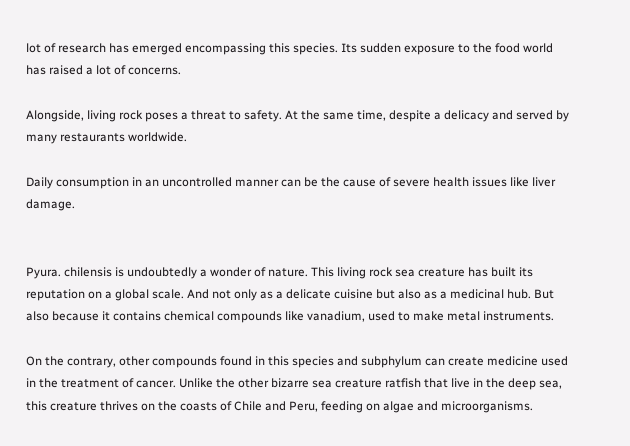lot of research has emerged encompassing this species. Its sudden exposure to the food world has raised a lot of concerns.

Alongside, living rock poses a threat to safety. At the same time, despite a delicacy and served by many restaurants worldwide.

Daily consumption in an uncontrolled manner can be the cause of severe health issues like liver damage.


Pyura. chilensis is undoubtedly a wonder of nature. This living rock sea creature has built its reputation on a global scale. And not only as a delicate cuisine but also as a medicinal hub. But also because it contains chemical compounds like vanadium, used to make metal instruments.

On the contrary, other compounds found in this species and subphylum can create medicine used in the treatment of cancer. Unlike the other bizarre sea creature ratfish that live in the deep sea, this creature thrives on the coasts of Chile and Peru, feeding on algae and microorganisms.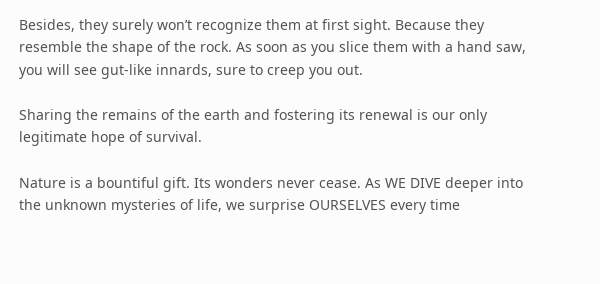Besides, they surely won’t recognize them at first sight. Because they resemble the shape of the rock. As soon as you slice them with a hand saw, you will see gut-like innards, sure to creep you out.

Sharing the remains of the earth and fostering its renewal is our only legitimate hope of survival.

Nature is a bountiful gift. Its wonders never cease. As WE DIVE deeper into the unknown mysteries of life, we surprise OURSELVES every time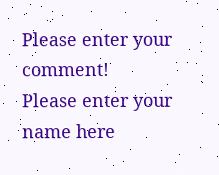Please enter your comment!
Please enter your name here